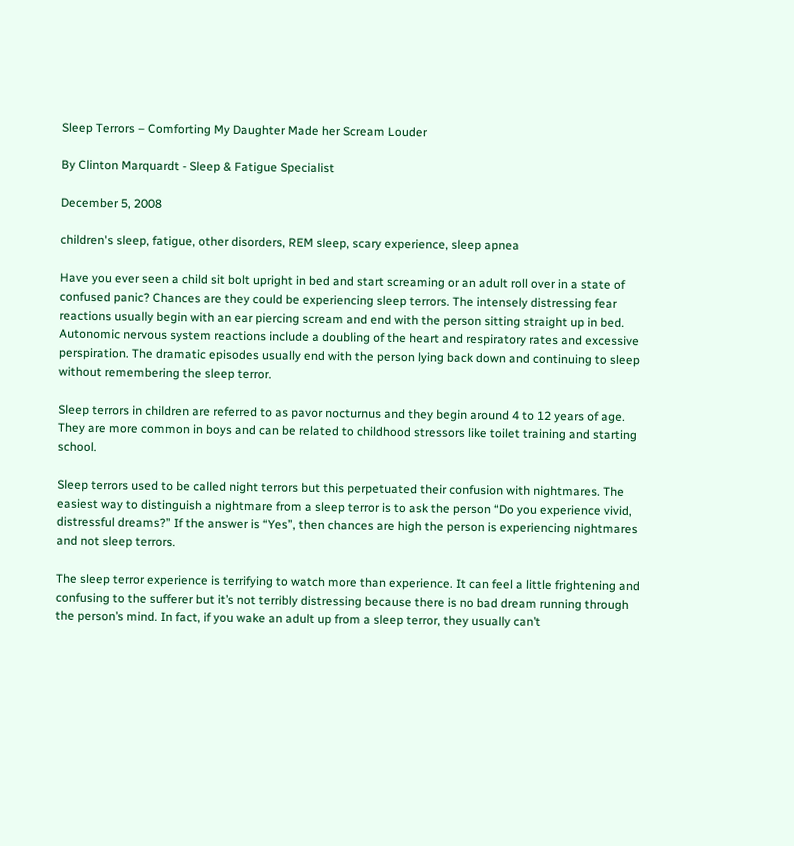Sleep Terrors – Comforting My Daughter Made her Scream Louder

By Clinton Marquardt - Sleep & Fatigue Specialist

December 5, 2008

children's sleep, fatigue, other disorders, REM sleep, scary experience, sleep apnea

Have you ever seen a child sit bolt upright in bed and start screaming or an adult roll over in a state of confused panic? Chances are they could be experiencing sleep terrors. The intensely distressing fear reactions usually begin with an ear piercing scream and end with the person sitting straight up in bed. Autonomic nervous system reactions include a doubling of the heart and respiratory rates and excessive perspiration. The dramatic episodes usually end with the person lying back down and continuing to sleep without remembering the sleep terror.

Sleep terrors in children are referred to as pavor nocturnus and they begin around 4 to 12 years of age. They are more common in boys and can be related to childhood stressors like toilet training and starting school.

Sleep terrors used to be called night terrors but this perpetuated their confusion with nightmares. The easiest way to distinguish a nightmare from a sleep terror is to ask the person “Do you experience vivid, distressful dreams?” If the answer is “Yes”, then chances are high the person is experiencing nightmares and not sleep terrors.

The sleep terror experience is terrifying to watch more than experience. It can feel a little frightening and confusing to the sufferer but it’s not terribly distressing because there is no bad dream running through the person’s mind. In fact, if you wake an adult up from a sleep terror, they usually can’t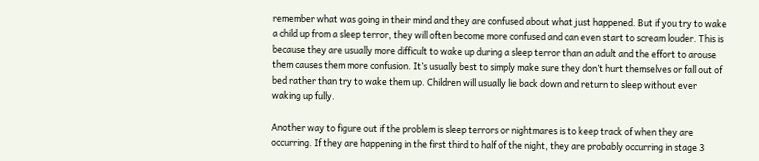remember what was going in their mind and they are confused about what just happened. But if you try to wake a child up from a sleep terror, they will often become more confused and can even start to scream louder. This is because they are usually more difficult to wake up during a sleep terror than an adult and the effort to arouse them causes them more confusion. It’s usually best to simply make sure they don’t hurt themselves or fall out of bed rather than try to wake them up. Children will usually lie back down and return to sleep without ever waking up fully.

Another way to figure out if the problem is sleep terrors or nightmares is to keep track of when they are occurring. If they are happening in the first third to half of the night, they are probably occurring in stage 3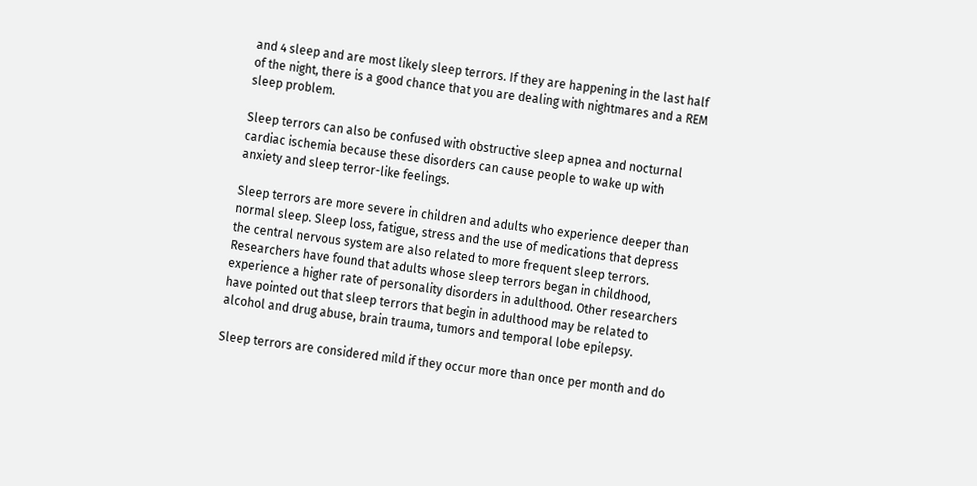and 4 sleep and are most likely sleep terrors. If they are happening in the last half of the night, there is a good chance that you are dealing with nightmares and a REM sleep problem.

Sleep terrors can also be confused with obstructive sleep apnea and nocturnal cardiac ischemia because these disorders can cause people to wake up with anxiety and sleep terror-like feelings.

Sleep terrors are more severe in children and adults who experience deeper than normal sleep. Sleep loss, fatigue, stress and the use of medications that depress the central nervous system are also related to more frequent sleep terrors. Researchers have found that adults whose sleep terrors began in childhood, experience a higher rate of personality disorders in adulthood. Other researchers have pointed out that sleep terrors that begin in adulthood may be related to alcohol and drug abuse, brain trauma, tumors and temporal lobe epilepsy.

Sleep terrors are considered mild if they occur more than once per month and do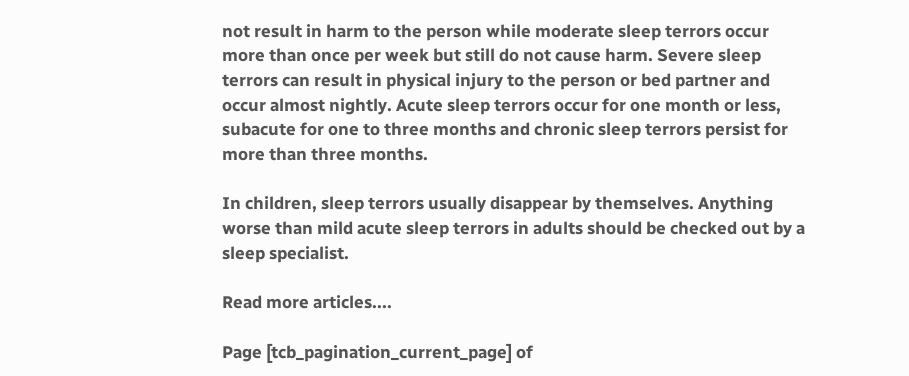not result in harm to the person while moderate sleep terrors occur more than once per week but still do not cause harm. Severe sleep terrors can result in physical injury to the person or bed partner and occur almost nightly. Acute sleep terrors occur for one month or less, subacute for one to three months and chronic sleep terrors persist for more than three months.

In children, sleep terrors usually disappear by themselves. Anything worse than mild acute sleep terrors in adults should be checked out by a sleep specialist.

Read more articles....

Page [tcb_pagination_current_page] of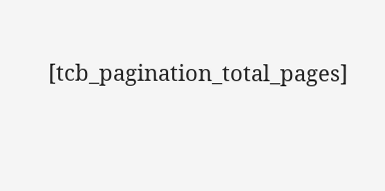[tcb_pagination_total_pages]